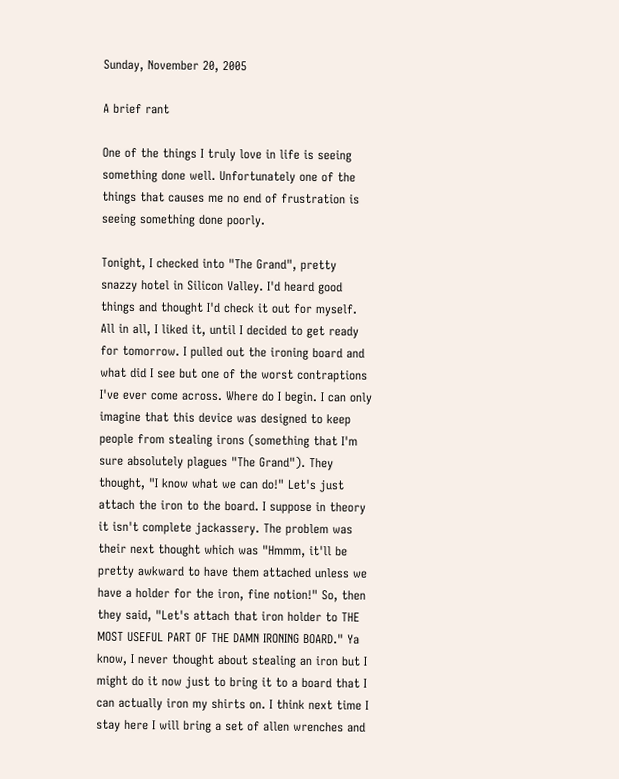Sunday, November 20, 2005

A brief rant

One of the things I truly love in life is seeing something done well. Unfortunately one of the things that causes me no end of frustration is seeing something done poorly.

Tonight, I checked into "The Grand", pretty snazzy hotel in Silicon Valley. I'd heard good things and thought I'd check it out for myself. All in all, I liked it, until I decided to get ready for tomorrow. I pulled out the ironing board and what did I see but one of the worst contraptions I've ever come across. Where do I begin. I can only imagine that this device was designed to keep people from stealing irons (something that I'm sure absolutely plagues "The Grand"). They thought, "I know what we can do!" Let's just attach the iron to the board. I suppose in theory it isn't complete jackassery. The problem was their next thought which was "Hmmm, it'll be pretty awkward to have them attached unless we have a holder for the iron, fine notion!" So, then they said, "Let's attach that iron holder to THE MOST USEFUL PART OF THE DAMN IRONING BOARD." Ya know, I never thought about stealing an iron but I might do it now just to bring it to a board that I can actually iron my shirts on. I think next time I stay here I will bring a set of allen wrenches and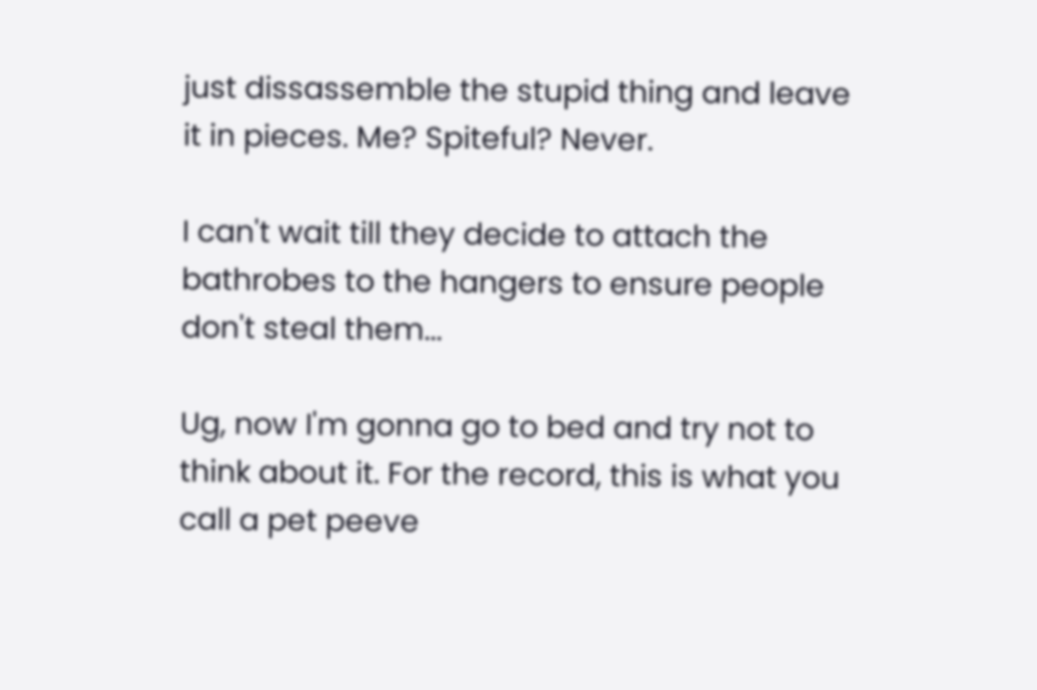just dissassemble the stupid thing and leave it in pieces. Me? Spiteful? Never.

I can't wait till they decide to attach the bathrobes to the hangers to ensure people don't steal them...

Ug, now I'm gonna go to bed and try not to think about it. For the record, this is what you call a pet peeve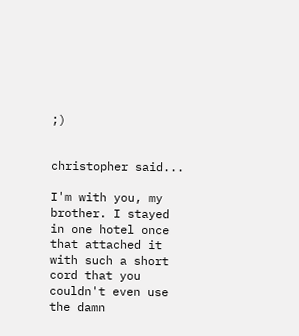;)


christopher said...

I'm with you, my brother. I stayed in one hotel once that attached it with such a short cord that you couldn't even use the damn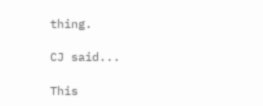thing.

CJ said...

This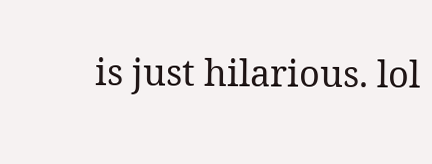is just hilarious. lol